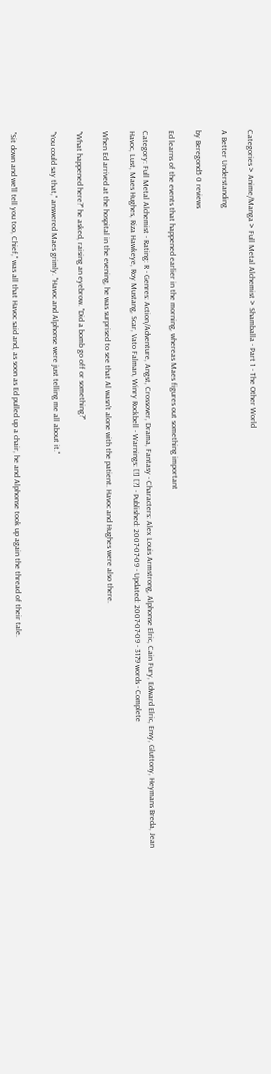Categories > Anime/Manga > Full Metal Alchemist > Shamballa - Part 1 - The Other World

A Better Understanding

by Beregond5 0 reviews

Ed learns of the events that happened earlier in the morning, whereas Maes figures out something important

Category: Full Metal Alchemist - Rating: R - Genres: Action/Adventure, Angst, Crossover, Drama, Fantasy - Characters: Alex Louis Armstrong, Alphonse Elric, Cain Fury, Edward Elric, Envy, Gluttony, Heymans Breda, Jean Havoc, Lust, Maes Hughes, Riza Hawkeye, Roy Mustang, Scar, Vato Falman, Winry Rockbell - Warnings: [!] [?] - Published: 2007-07-09 - Updated: 2007-07-09 - 3179 words - Complete

When Ed arrived at the hospital in the evening, he was surprised to see that Al wasn't alone with the patient. Havoc and Hughes were also there.

"What happened here?" he asked, raising an eyebrow. "Did a bomb go off or something?"

"You could say that," answered Maes grimly. "Havoc and Alphonse were just telling me all about it."


"Sit down and we'll tell you too, Chief," was all that Havoc said and, as soon as Ed pulled up a chair, he and Alphonse took up again the thread of their tale.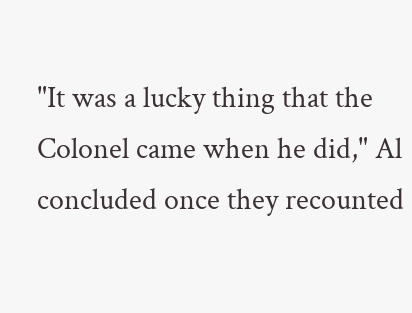"It was a lucky thing that the Colonel came when he did," Al concluded once they recounted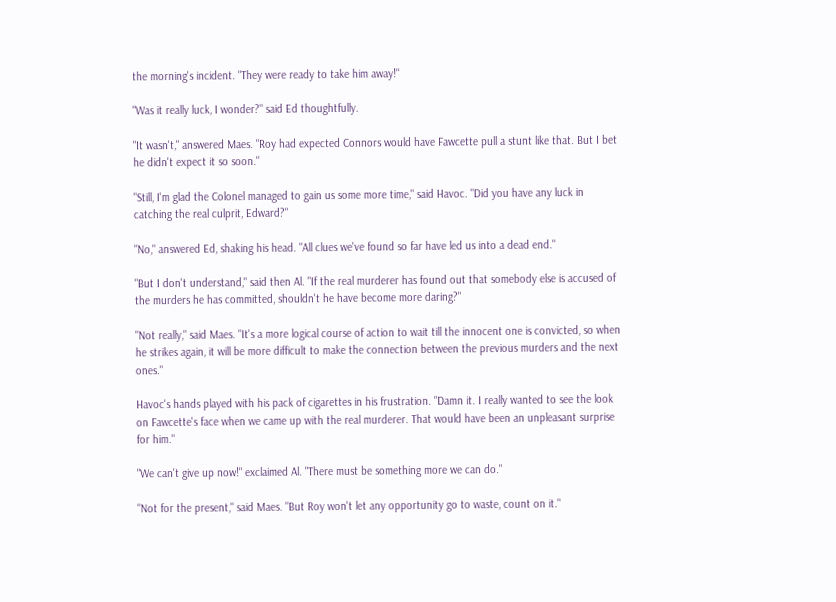the morning's incident. "They were ready to take him away!"

"Was it really luck, I wonder?" said Ed thoughtfully.

"It wasn't," answered Maes. "Roy had expected Connors would have Fawcette pull a stunt like that. But I bet he didn't expect it so soon."

"Still, I'm glad the Colonel managed to gain us some more time," said Havoc. "Did you have any luck in catching the real culprit, Edward?"

"No," answered Ed, shaking his head. "All clues we've found so far have led us into a dead end."

"But I don't understand," said then Al. "If the real murderer has found out that somebody else is accused of the murders he has committed, shouldn't he have become more daring?"

"Not really," said Maes. "It's a more logical course of action to wait till the innocent one is convicted, so when he strikes again, it will be more difficult to make the connection between the previous murders and the next ones."

Havoc's hands played with his pack of cigarettes in his frustration. "Damn it. I really wanted to see the look on Fawcette's face when we came up with the real murderer. That would have been an unpleasant surprise for him."

"We can't give up now!" exclaimed Al. "There must be something more we can do."

"Not for the present," said Maes. "But Roy won't let any opportunity go to waste, count on it."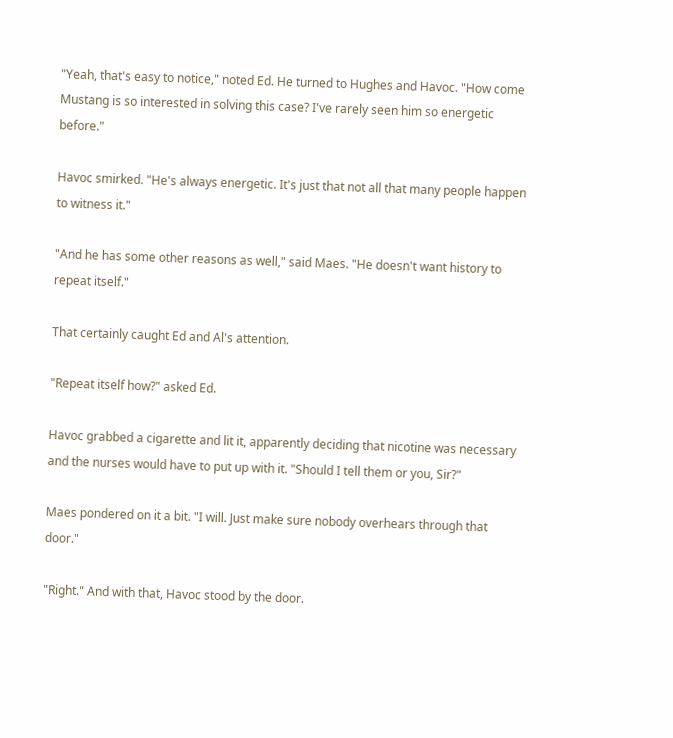"Yeah, that's easy to notice," noted Ed. He turned to Hughes and Havoc. "How come Mustang is so interested in solving this case? I've rarely seen him so energetic before."

Havoc smirked. "He's always energetic. It's just that not all that many people happen to witness it."

"And he has some other reasons as well," said Maes. "He doesn't want history to repeat itself."

That certainly caught Ed and Al's attention.

"Repeat itself how?" asked Ed.

Havoc grabbed a cigarette and lit it, apparently deciding that nicotine was necessary and the nurses would have to put up with it. "Should I tell them or you, Sir?"

Maes pondered on it a bit. "I will. Just make sure nobody overhears through that door."

"Right." And with that, Havoc stood by the door.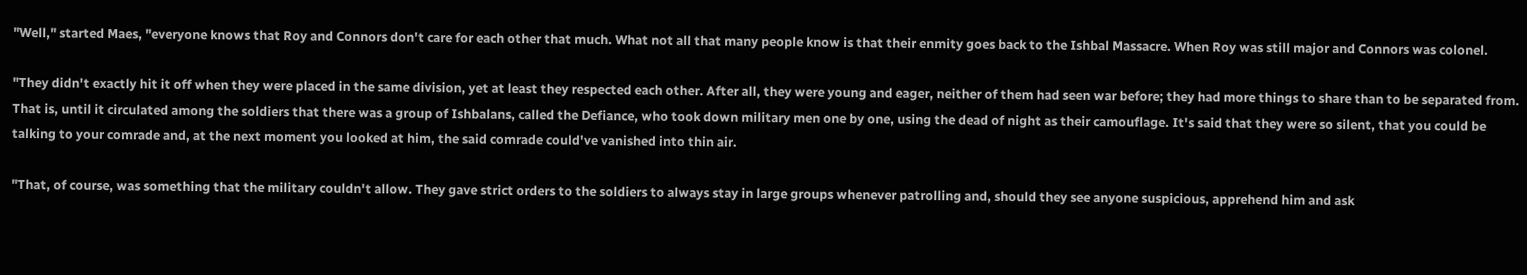"Well," started Maes, "everyone knows that Roy and Connors don't care for each other that much. What not all that many people know is that their enmity goes back to the Ishbal Massacre. When Roy was still major and Connors was colonel.

"They didn't exactly hit it off when they were placed in the same division, yet at least they respected each other. After all, they were young and eager, neither of them had seen war before; they had more things to share than to be separated from. That is, until it circulated among the soldiers that there was a group of Ishbalans, called the Defiance, who took down military men one by one, using the dead of night as their camouflage. It's said that they were so silent, that you could be talking to your comrade and, at the next moment you looked at him, the said comrade could've vanished into thin air.

"That, of course, was something that the military couldn't allow. They gave strict orders to the soldiers to always stay in large groups whenever patrolling and, should they see anyone suspicious, apprehend him and ask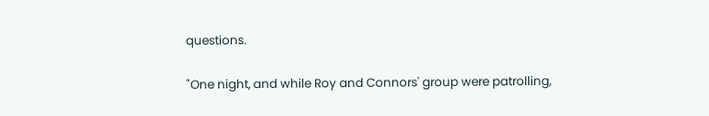questions.

"One night, and while Roy and Connors' group were patrolling,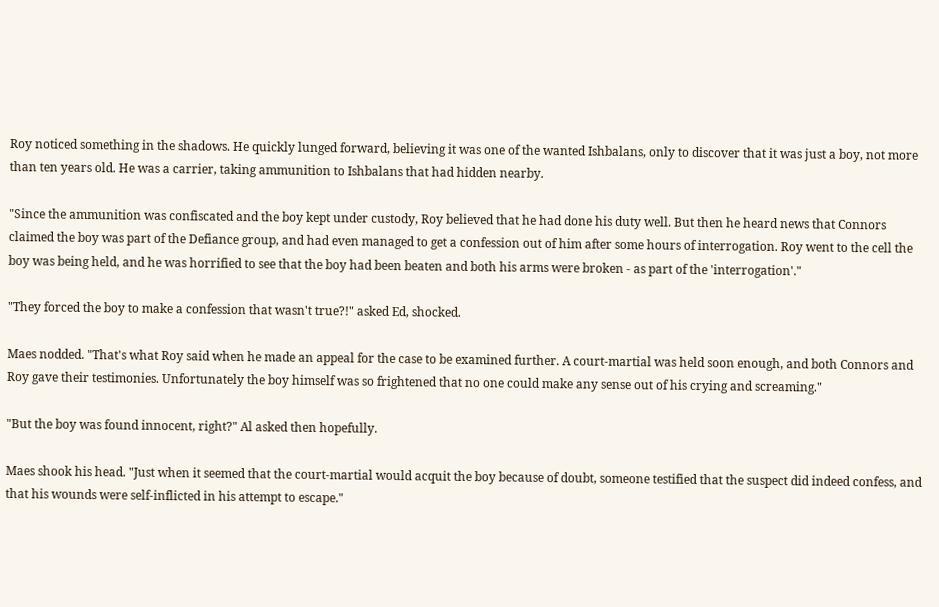Roy noticed something in the shadows. He quickly lunged forward, believing it was one of the wanted Ishbalans, only to discover that it was just a boy, not more than ten years old. He was a carrier, taking ammunition to Ishbalans that had hidden nearby.

"Since the ammunition was confiscated and the boy kept under custody, Roy believed that he had done his duty well. But then he heard news that Connors claimed the boy was part of the Defiance group, and had even managed to get a confession out of him after some hours of interrogation. Roy went to the cell the boy was being held, and he was horrified to see that the boy had been beaten and both his arms were broken - as part of the 'interrogation'."

"They forced the boy to make a confession that wasn't true?!" asked Ed, shocked.

Maes nodded. "That's what Roy said when he made an appeal for the case to be examined further. A court-martial was held soon enough, and both Connors and Roy gave their testimonies. Unfortunately the boy himself was so frightened that no one could make any sense out of his crying and screaming."

"But the boy was found innocent, right?" Al asked then hopefully.

Maes shook his head. "Just when it seemed that the court-martial would acquit the boy because of doubt, someone testified that the suspect did indeed confess, and that his wounds were self-inflicted in his attempt to escape."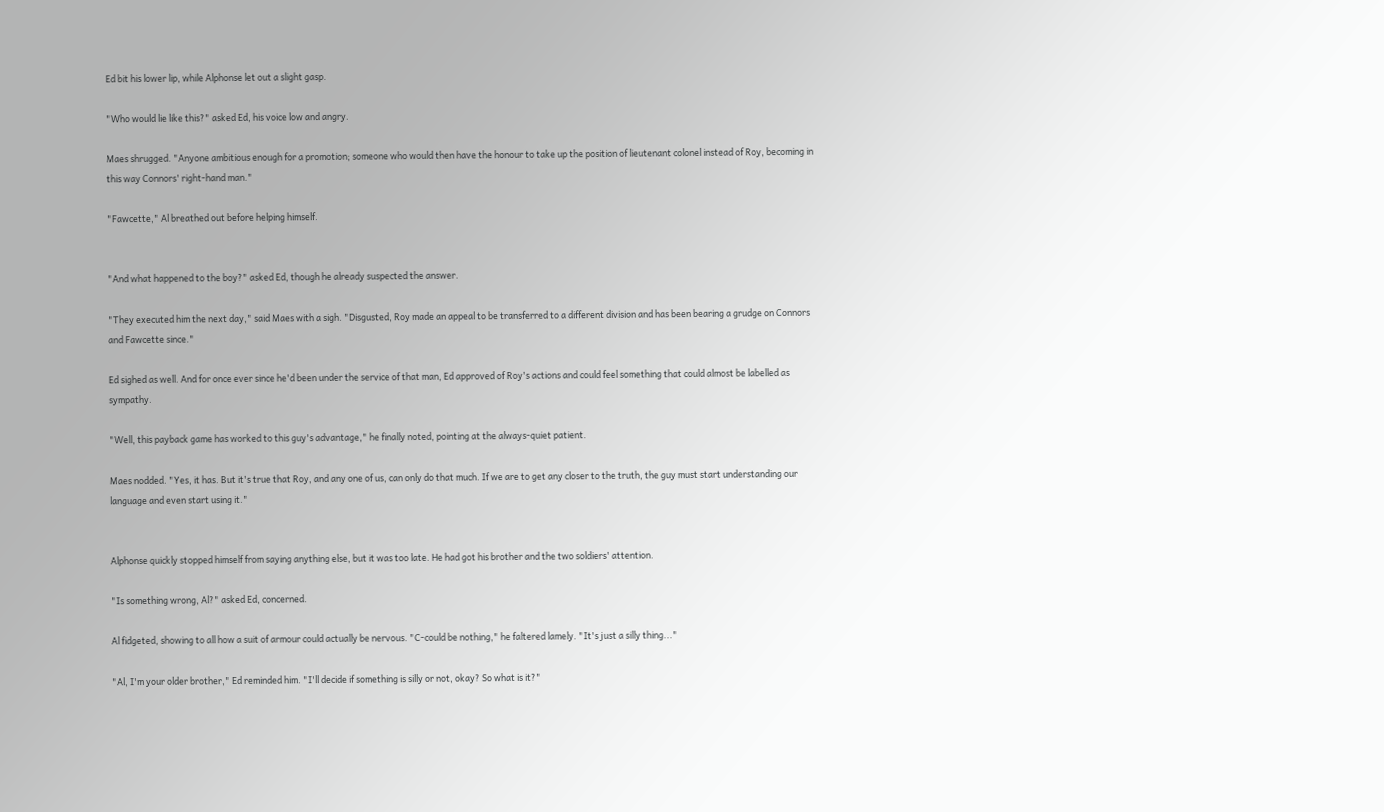Ed bit his lower lip, while Alphonse let out a slight gasp.

"Who would lie like this?" asked Ed, his voice low and angry.

Maes shrugged. "Anyone ambitious enough for a promotion; someone who would then have the honour to take up the position of lieutenant colonel instead of Roy, becoming in this way Connors' right-hand man."

"Fawcette," Al breathed out before helping himself.


"And what happened to the boy?" asked Ed, though he already suspected the answer.

"They executed him the next day," said Maes with a sigh. "Disgusted, Roy made an appeal to be transferred to a different division and has been bearing a grudge on Connors and Fawcette since."

Ed sighed as well. And for once ever since he'd been under the service of that man, Ed approved of Roy's actions and could feel something that could almost be labelled as sympathy.

"Well, this payback game has worked to this guy's advantage," he finally noted, pointing at the always-quiet patient.

Maes nodded. "Yes, it has. But it's true that Roy, and any one of us, can only do that much. If we are to get any closer to the truth, the guy must start understanding our language and even start using it."


Alphonse quickly stopped himself from saying anything else, but it was too late. He had got his brother and the two soldiers' attention.

"Is something wrong, Al?" asked Ed, concerned.

Al fidgeted, showing to all how a suit of armour could actually be nervous. "C-could be nothing," he faltered lamely. "It's just a silly thing..."

"Al, I'm your older brother," Ed reminded him. "I'll decide if something is silly or not, okay? So what is it?"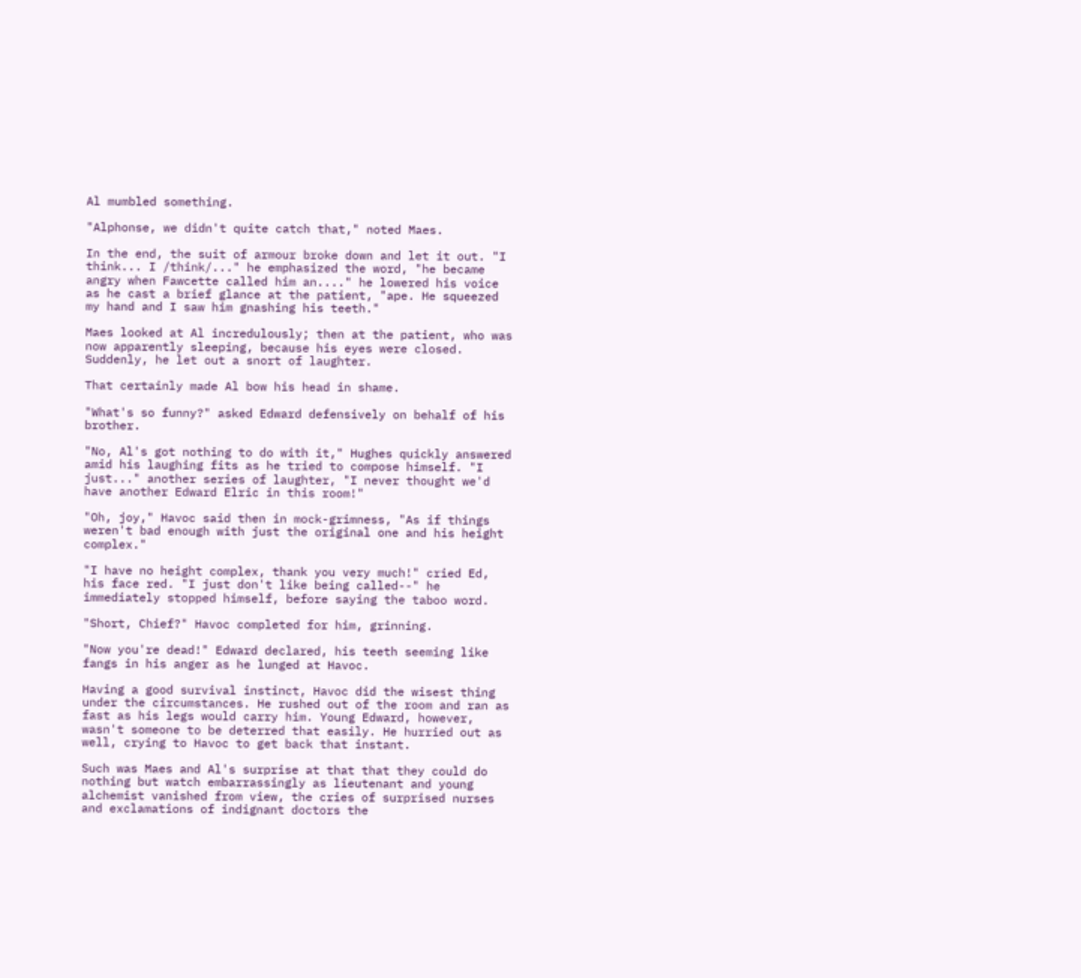Al mumbled something.

"Alphonse, we didn't quite catch that," noted Maes.

In the end, the suit of armour broke down and let it out. "I think... I /think/..." he emphasized the word, "he became angry when Fawcette called him an...." he lowered his voice as he cast a brief glance at the patient, "ape. He squeezed my hand and I saw him gnashing his teeth."

Maes looked at Al incredulously; then at the patient, who was now apparently sleeping, because his eyes were closed. Suddenly, he let out a snort of laughter.

That certainly made Al bow his head in shame.

"What's so funny?" asked Edward defensively on behalf of his brother.

"No, Al's got nothing to do with it," Hughes quickly answered amid his laughing fits as he tried to compose himself. "I just..." another series of laughter, "I never thought we'd have another Edward Elric in this room!"

"Oh, joy," Havoc said then in mock-grimness, "As if things weren't bad enough with just the original one and his height complex."

"I have no height complex, thank you very much!" cried Ed, his face red. "I just don't like being called--" he immediately stopped himself, before saying the taboo word.

"Short, Chief?" Havoc completed for him, grinning.

"Now you're dead!" Edward declared, his teeth seeming like fangs in his anger as he lunged at Havoc.

Having a good survival instinct, Havoc did the wisest thing under the circumstances. He rushed out of the room and ran as fast as his legs would carry him. Young Edward, however, wasn't someone to be deterred that easily. He hurried out as well, crying to Havoc to get back that instant.

Such was Maes and Al's surprise at that that they could do nothing but watch embarrassingly as lieutenant and young alchemist vanished from view, the cries of surprised nurses and exclamations of indignant doctors the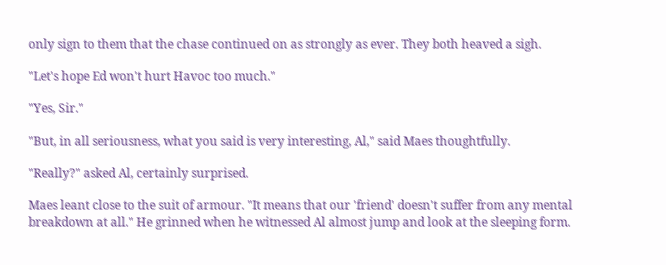only sign to them that the chase continued on as strongly as ever. They both heaved a sigh.

"Let's hope Ed won't hurt Havoc too much."

"Yes, Sir."

"But, in all seriousness, what you said is very interesting, Al," said Maes thoughtfully.

"Really?" asked Al, certainly surprised.

Maes leant close to the suit of armour. "It means that our 'friend' doesn't suffer from any mental breakdown at all." He grinned when he witnessed Al almost jump and look at the sleeping form.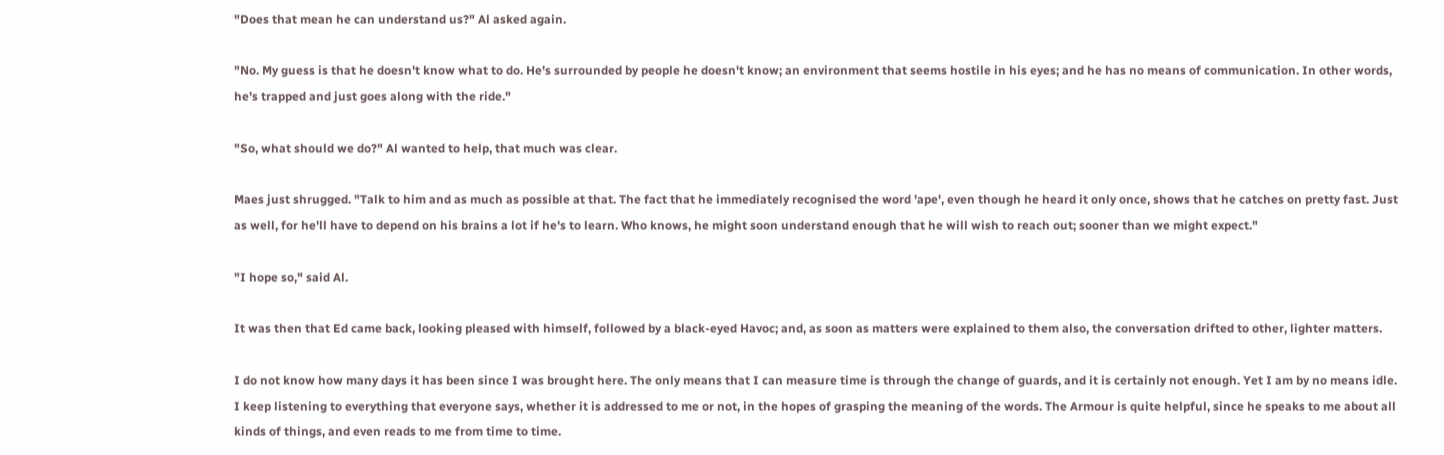"Does that mean he can understand us?" Al asked again.

"No. My guess is that he doesn't know what to do. He's surrounded by people he doesn't know; an environment that seems hostile in his eyes; and he has no means of communication. In other words, he's trapped and just goes along with the ride."

"So, what should we do?" Al wanted to help, that much was clear.

Maes just shrugged. "Talk to him and as much as possible at that. The fact that he immediately recognised the word 'ape', even though he heard it only once, shows that he catches on pretty fast. Just as well, for he'll have to depend on his brains a lot if he's to learn. Who knows, he might soon understand enough that he will wish to reach out; sooner than we might expect."

"I hope so," said Al.

It was then that Ed came back, looking pleased with himself, followed by a black-eyed Havoc; and, as soon as matters were explained to them also, the conversation drifted to other, lighter matters.

I do not know how many days it has been since I was brought here. The only means that I can measure time is through the change of guards, and it is certainly not enough. Yet I am by no means idle. I keep listening to everything that everyone says, whether it is addressed to me or not, in the hopes of grasping the meaning of the words. The Armour is quite helpful, since he speaks to me about all kinds of things, and even reads to me from time to time.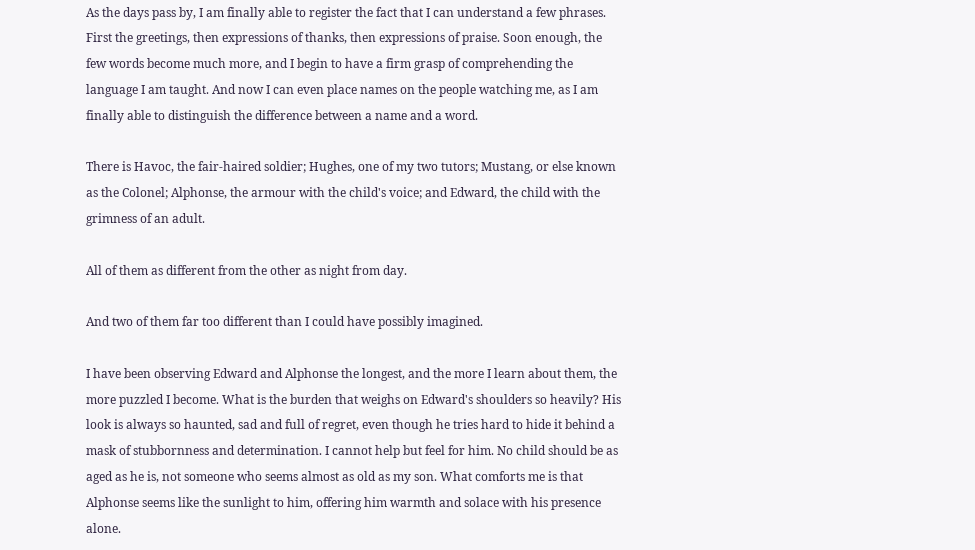As the days pass by, I am finally able to register the fact that I can understand a few phrases. First the greetings, then expressions of thanks, then expressions of praise. Soon enough, the few words become much more, and I begin to have a firm grasp of comprehending the language I am taught. And now I can even place names on the people watching me, as I am finally able to distinguish the difference between a name and a word.

There is Havoc, the fair-haired soldier; Hughes, one of my two tutors; Mustang, or else known as the Colonel; Alphonse, the armour with the child's voice; and Edward, the child with the grimness of an adult.

All of them as different from the other as night from day.

And two of them far too different than I could have possibly imagined.

I have been observing Edward and Alphonse the longest, and the more I learn about them, the more puzzled I become. What is the burden that weighs on Edward's shoulders so heavily? His look is always so haunted, sad and full of regret, even though he tries hard to hide it behind a mask of stubbornness and determination. I cannot help but feel for him. No child should be as aged as he is, not someone who seems almost as old as my son. What comforts me is that Alphonse seems like the sunlight to him, offering him warmth and solace with his presence alone.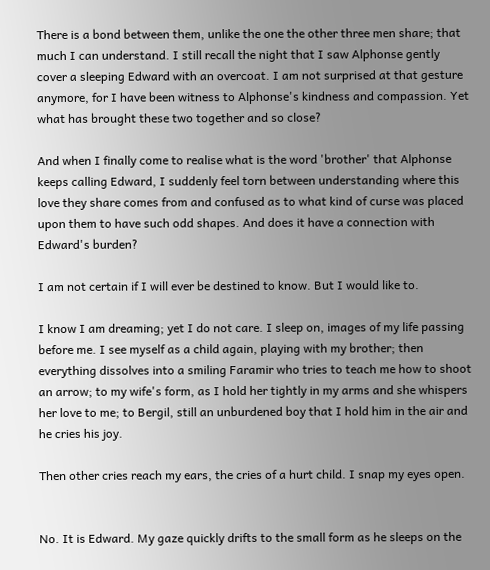There is a bond between them, unlike the one the other three men share; that much I can understand. I still recall the night that I saw Alphonse gently cover a sleeping Edward with an overcoat. I am not surprised at that gesture anymore, for I have been witness to Alphonse's kindness and compassion. Yet what has brought these two together and so close?

And when I finally come to realise what is the word 'brother' that Alphonse keeps calling Edward, I suddenly feel torn between understanding where this love they share comes from and confused as to what kind of curse was placed upon them to have such odd shapes. And does it have a connection with Edward's burden?

I am not certain if I will ever be destined to know. But I would like to.

I know I am dreaming; yet I do not care. I sleep on, images of my life passing before me. I see myself as a child again, playing with my brother; then everything dissolves into a smiling Faramir who tries to teach me how to shoot an arrow; to my wife's form, as I hold her tightly in my arms and she whispers her love to me; to Bergil, still an unburdened boy that I hold him in the air and he cries his joy.

Then other cries reach my ears, the cries of a hurt child. I snap my eyes open.


No. It is Edward. My gaze quickly drifts to the small form as he sleeps on the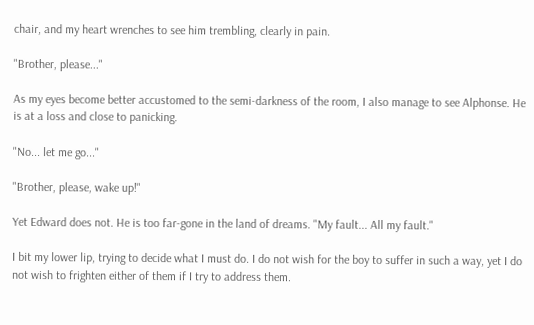chair, and my heart wrenches to see him trembling, clearly in pain.

"Brother, please..."

As my eyes become better accustomed to the semi-darkness of the room, I also manage to see Alphonse. He is at a loss and close to panicking.

"No... let me go..."

"Brother, please, wake up!"

Yet Edward does not. He is too far-gone in the land of dreams. "My fault... All my fault."

I bit my lower lip, trying to decide what I must do. I do not wish for the boy to suffer in such a way, yet I do not wish to frighten either of them if I try to address them.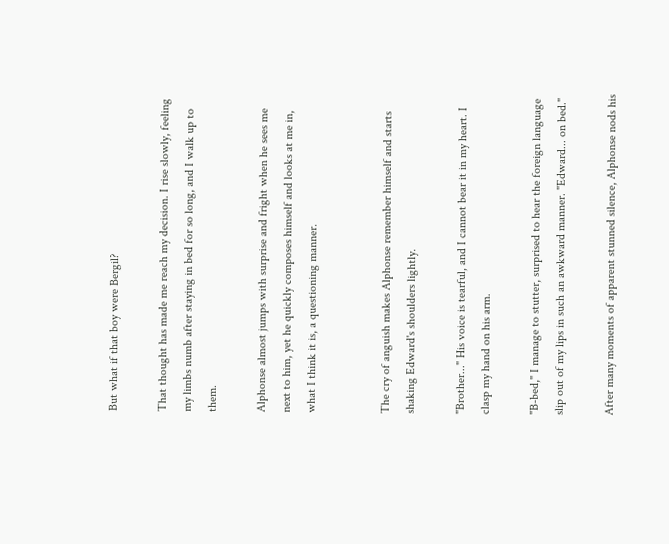But what if that boy were Bergil?

That thought has made me reach my decision. I rise slowly, feeling my limbs numb after staying in bed for so long, and I walk up to them.

Alphonse almost jumps with surprise and fright when he sees me next to him, yet he quickly composes himself and looks at me in, what I think it is, a questioning manner.


The cry of anguish makes Alphonse remember himself and starts shaking Edward's shoulders lightly.

"Brother..." His voice is tearful, and I cannot bear it in my heart. I clasp my hand on his arm.

"B-bed," I manage to stutter, surprised to hear the foreign language slip out of my lips in such an awkward manner. "Edward... on bed."

After many moments of apparent stunned silence, Alphonse nods his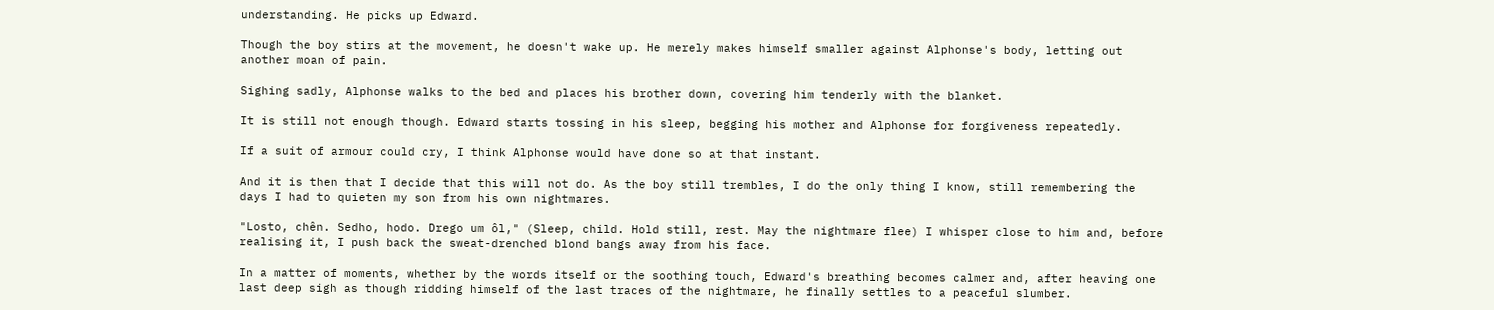understanding. He picks up Edward.

Though the boy stirs at the movement, he doesn't wake up. He merely makes himself smaller against Alphonse's body, letting out another moan of pain.

Sighing sadly, Alphonse walks to the bed and places his brother down, covering him tenderly with the blanket.

It is still not enough though. Edward starts tossing in his sleep, begging his mother and Alphonse for forgiveness repeatedly.

If a suit of armour could cry, I think Alphonse would have done so at that instant.

And it is then that I decide that this will not do. As the boy still trembles, I do the only thing I know, still remembering the days I had to quieten my son from his own nightmares.

"Losto, chên. Sedho, hodo. Drego um ôl," (Sleep, child. Hold still, rest. May the nightmare flee) I whisper close to him and, before realising it, I push back the sweat-drenched blond bangs away from his face.

In a matter of moments, whether by the words itself or the soothing touch, Edward's breathing becomes calmer and, after heaving one last deep sigh as though ridding himself of the last traces of the nightmare, he finally settles to a peaceful slumber.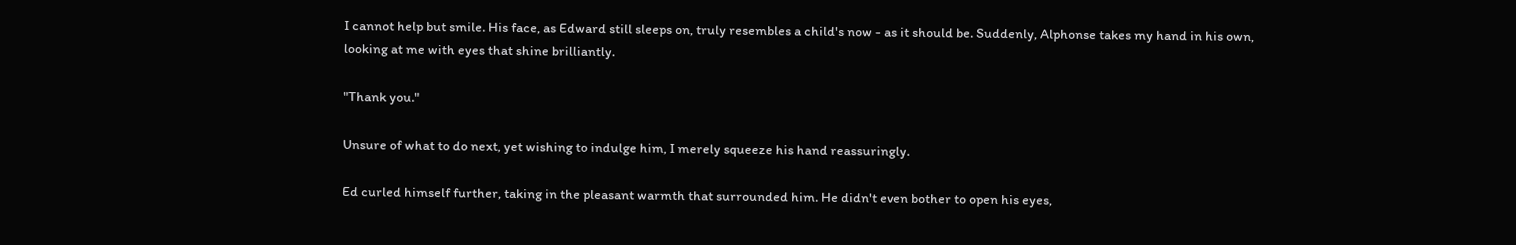I cannot help but smile. His face, as Edward still sleeps on, truly resembles a child's now - as it should be. Suddenly, Alphonse takes my hand in his own, looking at me with eyes that shine brilliantly.

"Thank you."

Unsure of what to do next, yet wishing to indulge him, I merely squeeze his hand reassuringly.

Ed curled himself further, taking in the pleasant warmth that surrounded him. He didn't even bother to open his eyes,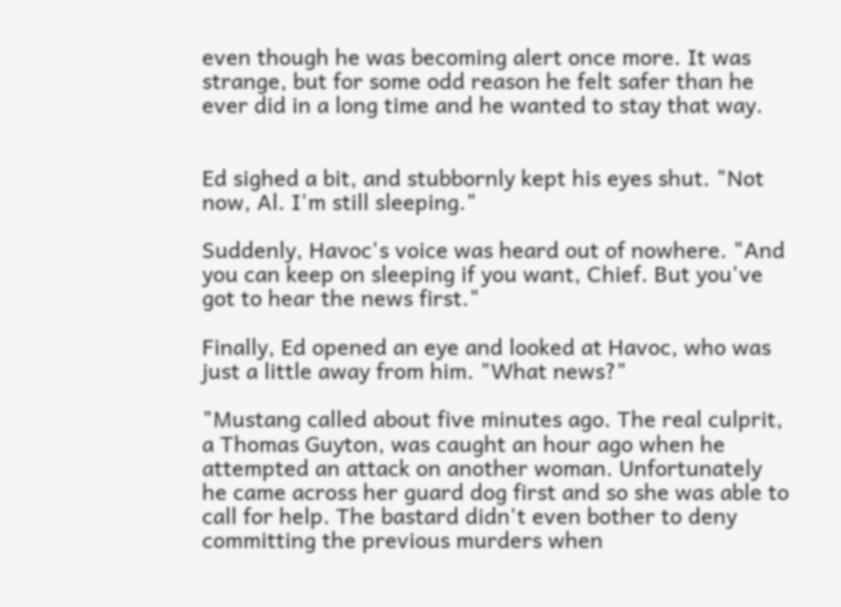even though he was becoming alert once more. It was strange, but for some odd reason he felt safer than he ever did in a long time and he wanted to stay that way.


Ed sighed a bit, and stubbornly kept his eyes shut. "Not now, Al. I'm still sleeping."

Suddenly, Havoc's voice was heard out of nowhere. "And you can keep on sleeping if you want, Chief. But you've got to hear the news first."

Finally, Ed opened an eye and looked at Havoc, who was just a little away from him. "What news?"

"Mustang called about five minutes ago. The real culprit, a Thomas Guyton, was caught an hour ago when he attempted an attack on another woman. Unfortunately he came across her guard dog first and so she was able to call for help. The bastard didn't even bother to deny committing the previous murders when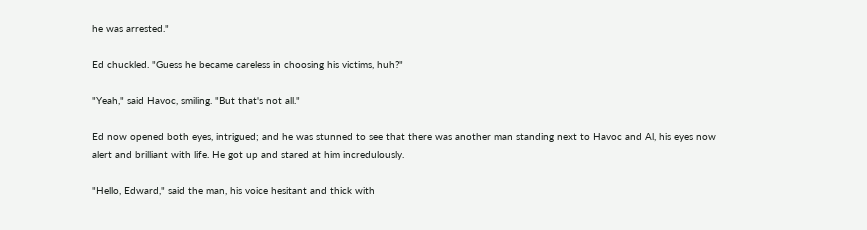he was arrested."

Ed chuckled. "Guess he became careless in choosing his victims, huh?"

"Yeah," said Havoc, smiling. "But that's not all."

Ed now opened both eyes, intrigued; and he was stunned to see that there was another man standing next to Havoc and Al, his eyes now alert and brilliant with life. He got up and stared at him incredulously.

"Hello, Edward," said the man, his voice hesitant and thick with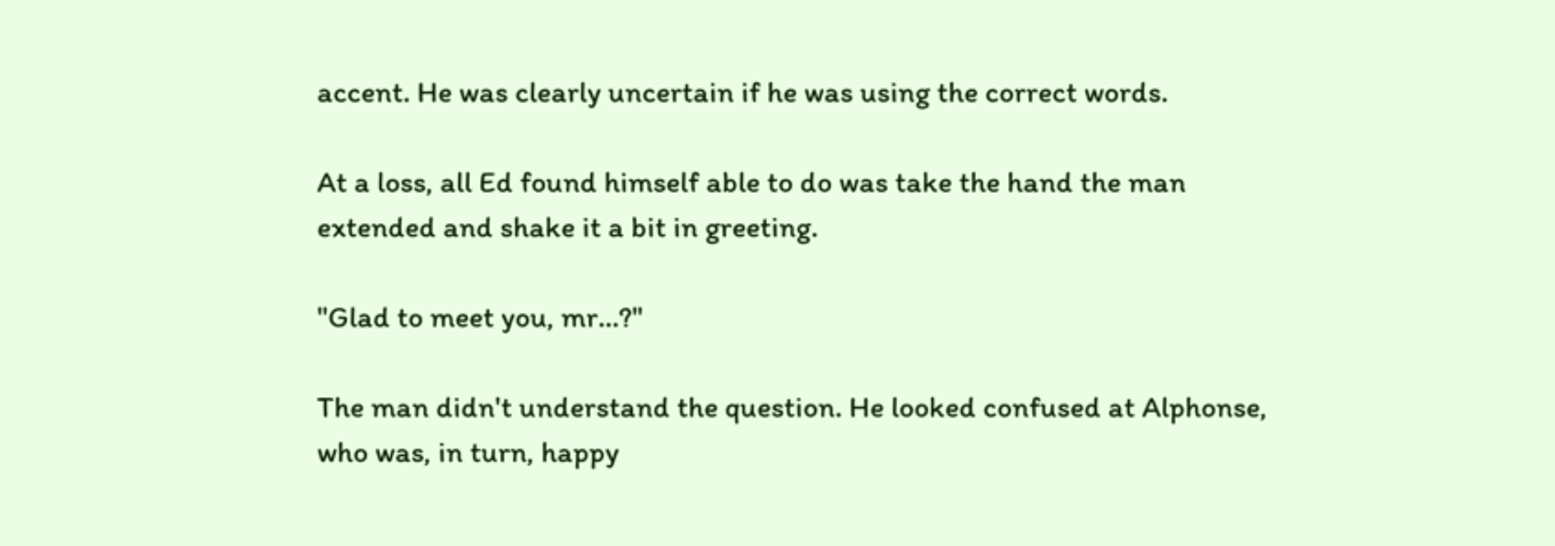accent. He was clearly uncertain if he was using the correct words.

At a loss, all Ed found himself able to do was take the hand the man extended and shake it a bit in greeting.

"Glad to meet you, mr...?"

The man didn't understand the question. He looked confused at Alphonse, who was, in turn, happy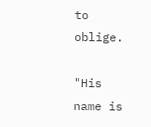to oblige.

"His name is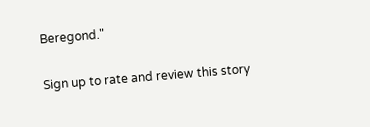Beregond."

Sign up to rate and review this story